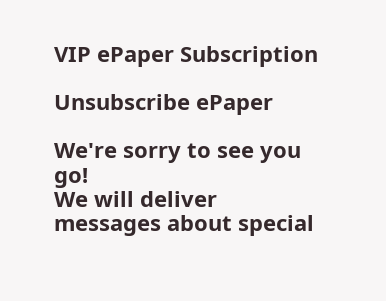VIP ePaper Subscription

Unsubscribe ePaper

We're sorry to see you go!
We will deliver messages about special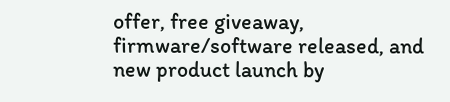offer, free giveaway, firmware/software released, and new product launch by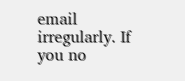email irregularly. If you no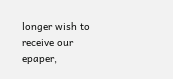longer wish to receive our epaper,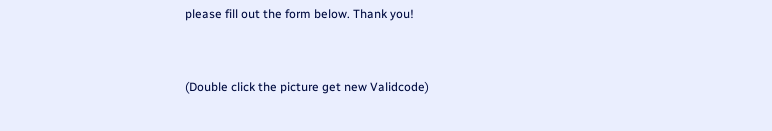please fill out the form below. Thank you!


(Double click the picture get new Validcode)